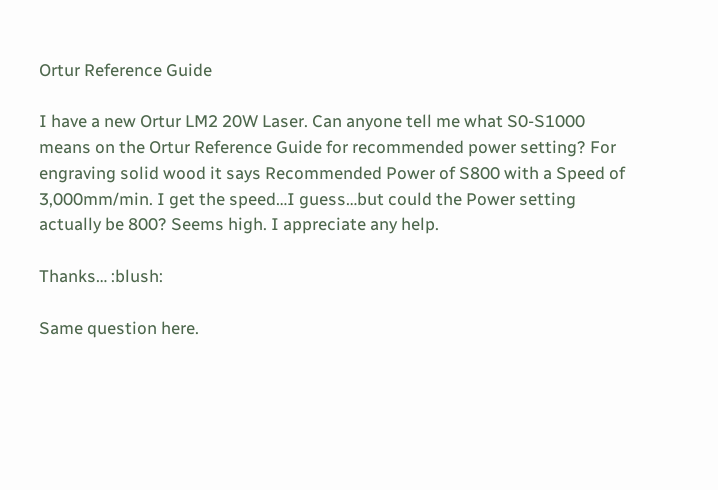Ortur Reference Guide

I have a new Ortur LM2 20W Laser. Can anyone tell me what S0-S1000 means on the Ortur Reference Guide for recommended power setting? For engraving solid wood it says Recommended Power of S800 with a Speed of 3,000mm/min. I get the speed…I guess…but could the Power setting actually be 800? Seems high. I appreciate any help.

Thanks… :blush:

Same question here.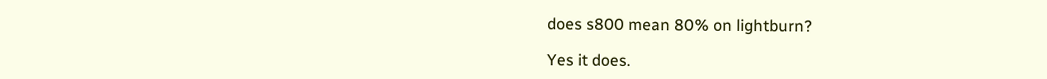does s800 mean 80% on lightburn?

Yes it does.